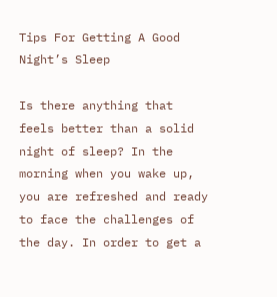Tips For Getting A Good Night’s Sleep

Is there anything that feels better than a solid night of sleep? In the morning when you wake up, you are refreshed and ready to face the challenges of the day. In order to get a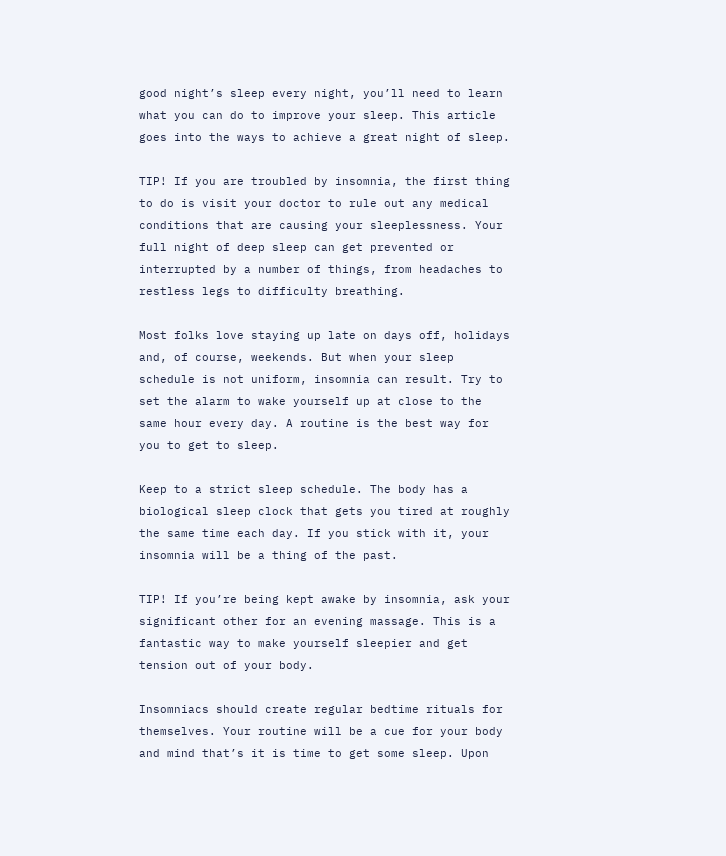good night’s sleep every night, you’ll need to learn what you can do to improve your sleep. This article goes into the ways to achieve a great night of sleep.

TIP! If you are troubled by insomnia, the first thing to do is visit your doctor to rule out any medical conditions that are causing your sleeplessness. Your full night of deep sleep can get prevented or interrupted by a number of things, from headaches to restless legs to difficulty breathing.

Most folks love staying up late on days off, holidays and, of course, weekends. But when your sleep schedule is not uniform, insomnia can result. Try to set the alarm to wake yourself up at close to the same hour every day. A routine is the best way for you to get to sleep.

Keep to a strict sleep schedule. The body has a biological sleep clock that gets you tired at roughly the same time each day. If you stick with it, your insomnia will be a thing of the past.

TIP! If you’re being kept awake by insomnia, ask your significant other for an evening massage. This is a fantastic way to make yourself sleepier and get tension out of your body.

Insomniacs should create regular bedtime rituals for themselves. Your routine will be a cue for your body and mind that’s it is time to get some sleep. Upon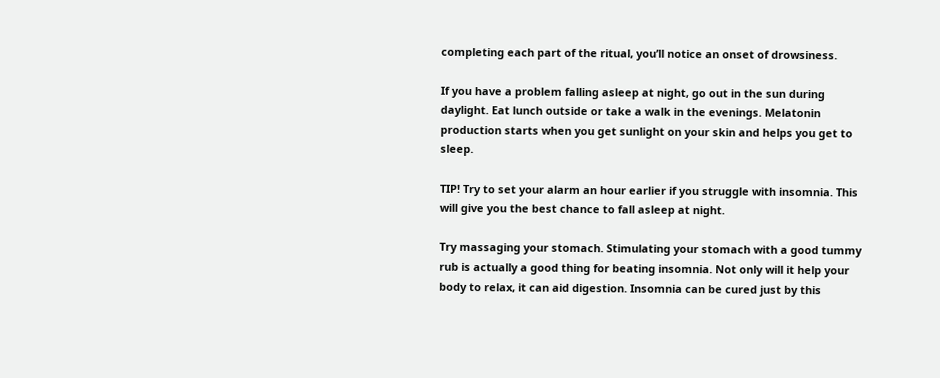completing each part of the ritual, you’ll notice an onset of drowsiness.

If you have a problem falling asleep at night, go out in the sun during daylight. Eat lunch outside or take a walk in the evenings. Melatonin production starts when you get sunlight on your skin and helps you get to sleep.

TIP! Try to set your alarm an hour earlier if you struggle with insomnia. This will give you the best chance to fall asleep at night.

Try massaging your stomach. Stimulating your stomach with a good tummy rub is actually a good thing for beating insomnia. Not only will it help your body to relax, it can aid digestion. Insomnia can be cured just by this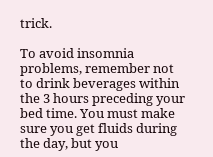trick.

To avoid insomnia problems, remember not to drink beverages within the 3 hours preceding your bed time. You must make sure you get fluids during the day, but you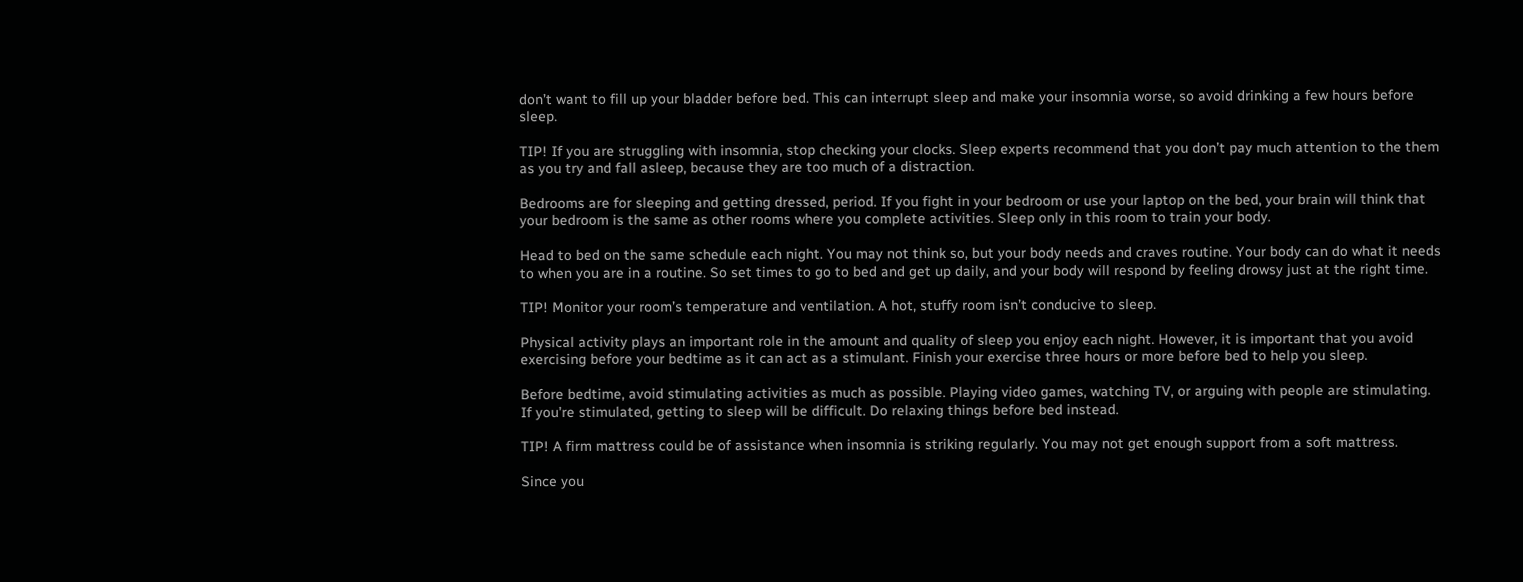don’t want to fill up your bladder before bed. This can interrupt sleep and make your insomnia worse, so avoid drinking a few hours before sleep.

TIP! If you are struggling with insomnia, stop checking your clocks. Sleep experts recommend that you don’t pay much attention to the them as you try and fall asleep, because they are too much of a distraction.

Bedrooms are for sleeping and getting dressed, period. If you fight in your bedroom or use your laptop on the bed, your brain will think that your bedroom is the same as other rooms where you complete activities. Sleep only in this room to train your body.

Head to bed on the same schedule each night. You may not think so, but your body needs and craves routine. Your body can do what it needs to when you are in a routine. So set times to go to bed and get up daily, and your body will respond by feeling drowsy just at the right time.

TIP! Monitor your room’s temperature and ventilation. A hot, stuffy room isn’t conducive to sleep.

Physical activity plays an important role in the amount and quality of sleep you enjoy each night. However, it is important that you avoid exercising before your bedtime as it can act as a stimulant. Finish your exercise three hours or more before bed to help you sleep.

Before bedtime, avoid stimulating activities as much as possible. Playing video games, watching TV, or arguing with people are stimulating. If you’re stimulated, getting to sleep will be difficult. Do relaxing things before bed instead.

TIP! A firm mattress could be of assistance when insomnia is striking regularly. You may not get enough support from a soft mattress.

Since you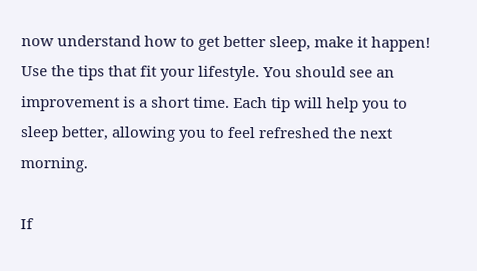now understand how to get better sleep, make it happen! Use the tips that fit your lifestyle. You should see an improvement is a short time. Each tip will help you to sleep better, allowing you to feel refreshed the next morning.

If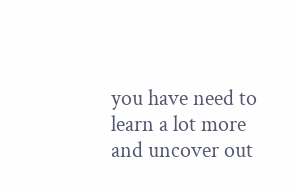you have need to learn a lot more and uncover out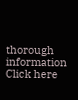thorough information
Click here